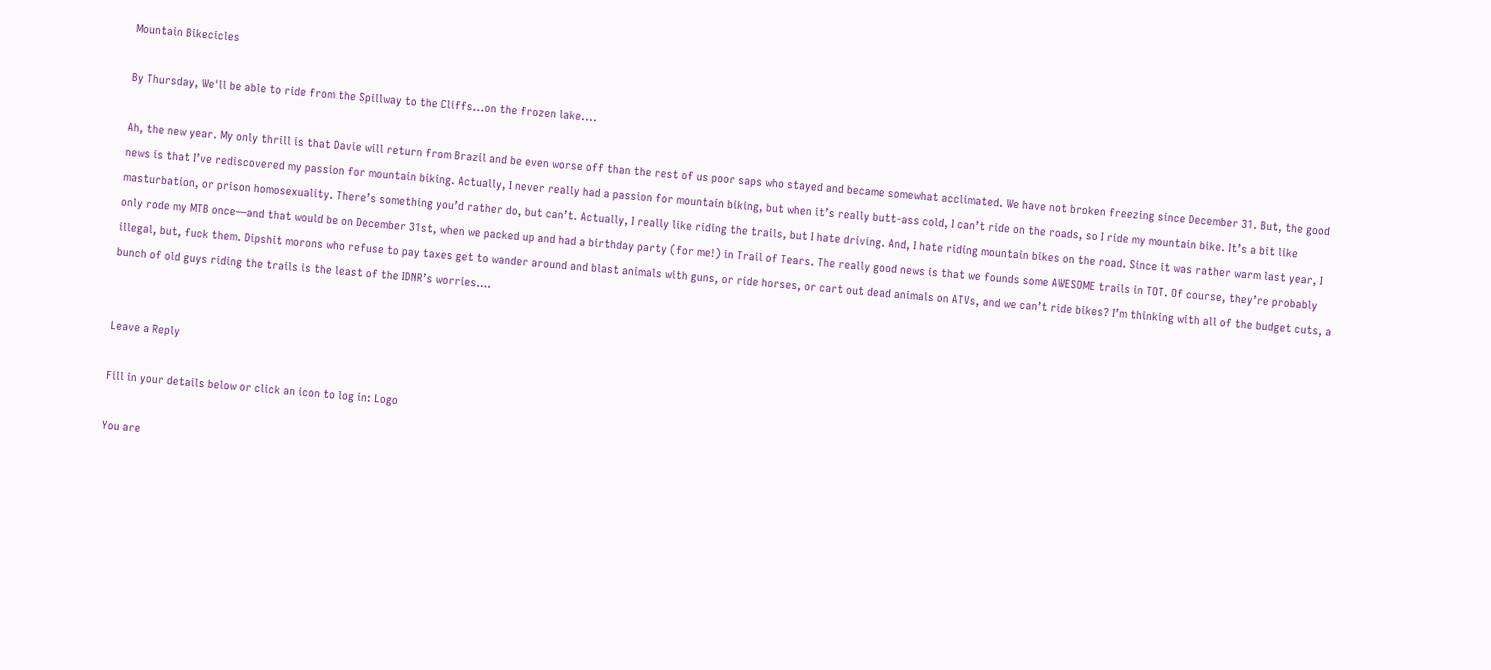Mountain Bikecicles

By Thursday, We'll be able to ride from the Spillway to the Cliffs...on the frozen lake....

Ah, the new year. My only thrill is that Davie will return from Brazil and be even worse off than the rest of us poor saps who stayed and became somewhat acclimated. We have not broken freezing since December 31. But, the good news is that I’ve rediscovered my passion for mountain biking. Actually, I never really had a passion for mountain biking, but when it’s really butt-ass cold, I can’t ride on the roads, so I ride my mountain bike. It’s a bit like masturbation, or prison homosexuality. There’s something you’d rather do, but can’t. Actually, I really like riding the trails, but I hate driving. And, I hate riding mountain bikes on the road. Since it was rather warm last year, I only rode my MTB once—and that would be on December 31st, when we packed up and had a birthday party (for me!) in Trail of Tears. The really good news is that we founds some AWESOME trails in TOT. Of course, they’re probably illegal, but, fuck them. Dipshit morons who refuse to pay taxes get to wander around and blast animals with guns, or ride horses, or cart out dead animals on ATVs, and we can’t ride bikes? I’m thinking with all of the budget cuts, a bunch of old guys riding the trails is the least of the IDNR’s worries….


Leave a Reply

Fill in your details below or click an icon to log in: Logo

You are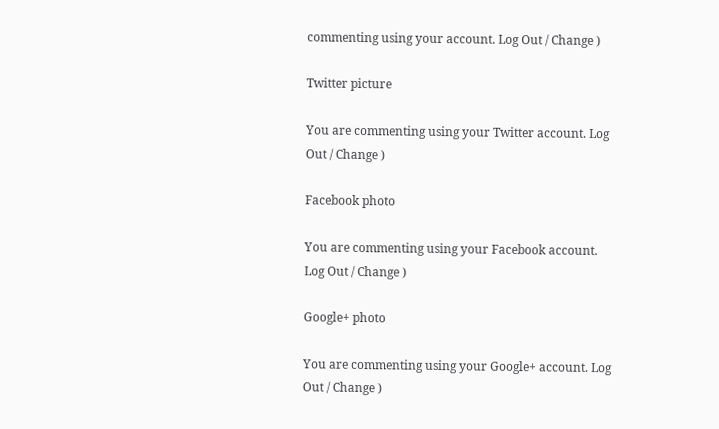commenting using your account. Log Out / Change )

Twitter picture

You are commenting using your Twitter account. Log Out / Change )

Facebook photo

You are commenting using your Facebook account. Log Out / Change )

Google+ photo

You are commenting using your Google+ account. Log Out / Change )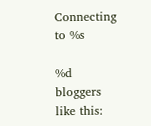Connecting to %s

%d bloggers like this: